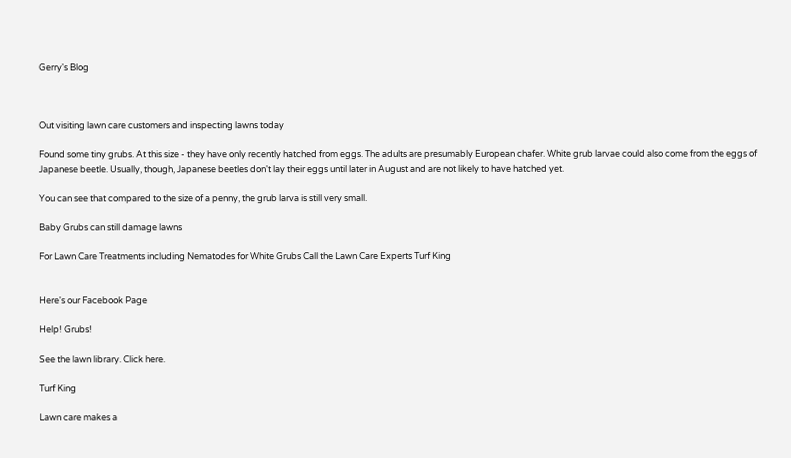Gerry's Blog



Out visiting lawn care customers and inspecting lawns today

Found some tiny grubs. At this size - they have only recently hatched from eggs. The adults are presumably European chafer. White grub larvae could also come from the eggs of Japanese beetle. Usually, though, Japanese beetles don't lay their eggs until later in August and are not likely to have hatched yet.

You can see that compared to the size of a penny, the grub larva is still very small.

Baby Grubs can still damage lawns

For Lawn Care Treatments including Nematodes for White Grubs Call the Lawn Care Experts Turf King


Here's our Facebook Page

Help! Grubs!

See the lawn library. Click here.

Turf King

Lawn care makes a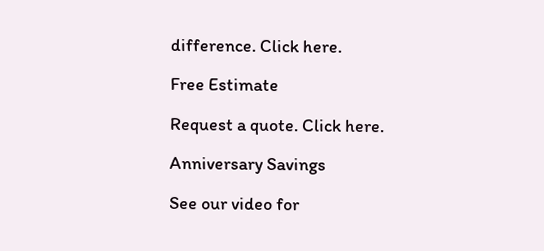difference. Click here.

Free Estimate

Request a quote. Click here.

Anniversary Savings

See our video for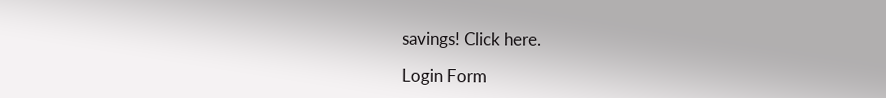savings! Click here.

Login Form